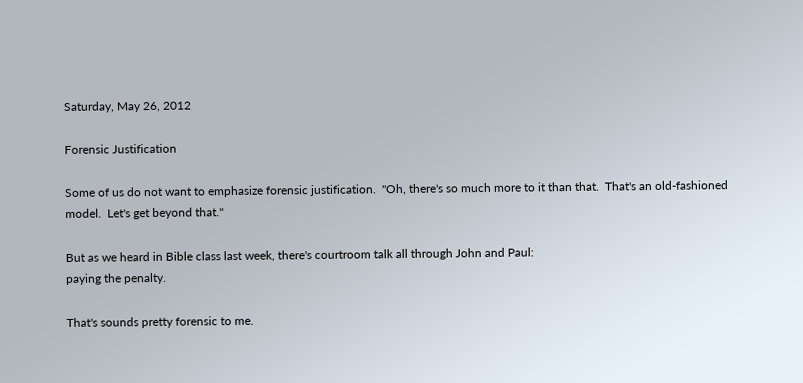Saturday, May 26, 2012

Forensic Justification

Some of us do not want to emphasize forensic justification.  "Oh, there's so much more to it than that.  That's an old-fashioned model.  Let's get beyond that."

But as we heard in Bible class last week, there's courtroom talk all through John and Paul:
paying the penalty.

That's sounds pretty forensic to me.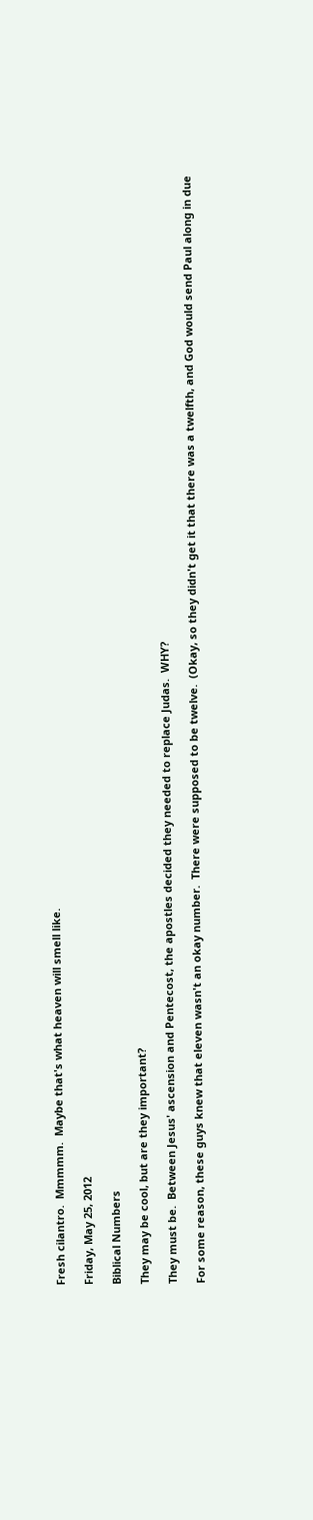Fresh cilantro.  Mmmmm.  Maybe that's what heaven will smell like.

Friday, May 25, 2012

Biblical Numbers

They may be cool, but are they important?

They must be.  Between Jesus' ascension and Pentecost, the apostles decided they needed to replace Judas.  WHY?

For some reason, these guys knew that eleven wasn't an okay number.  There were supposed to be twelve.  (Okay, so they didn't get it that there was a twelfth, and God would send Paul along in due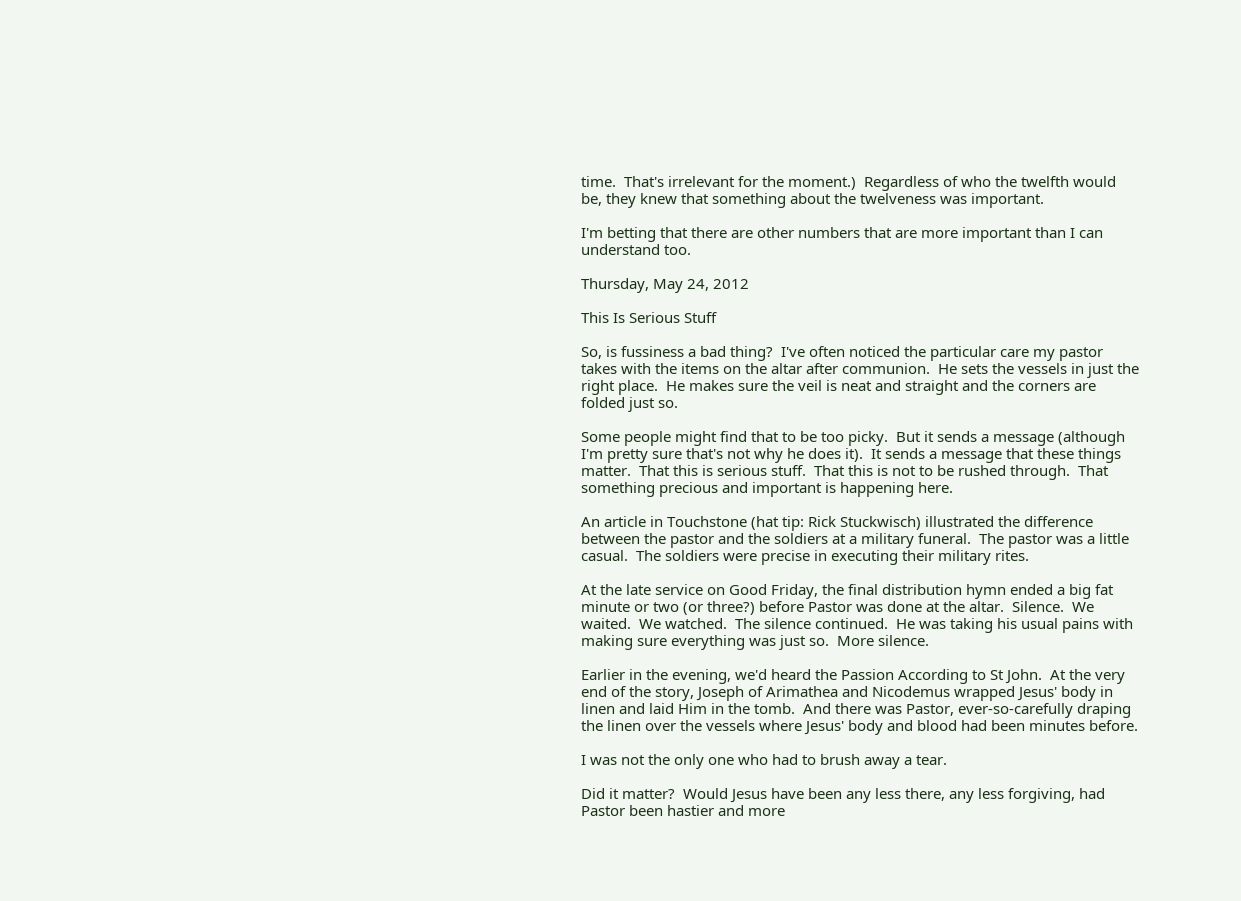time.  That's irrelevant for the moment.)  Regardless of who the twelfth would be, they knew that something about the twelveness was important.

I'm betting that there are other numbers that are more important than I can understand too.

Thursday, May 24, 2012

This Is Serious Stuff

So, is fussiness a bad thing?  I've often noticed the particular care my pastor takes with the items on the altar after communion.  He sets the vessels in just the right place.  He makes sure the veil is neat and straight and the corners are folded just so.

Some people might find that to be too picky.  But it sends a message (although I'm pretty sure that's not why he does it).  It sends a message that these things matter.  That this is serious stuff.  That this is not to be rushed through.  That something precious and important is happening here.

An article in Touchstone (hat tip: Rick Stuckwisch) illustrated the difference between the pastor and the soldiers at a military funeral.  The pastor was a little casual.  The soldiers were precise in executing their military rites.

At the late service on Good Friday, the final distribution hymn ended a big fat minute or two (or three?) before Pastor was done at the altar.  Silence.  We waited.  We watched.  The silence continued.  He was taking his usual pains with making sure everything was just so.  More silence.

Earlier in the evening, we'd heard the Passion According to St John.  At the very end of the story, Joseph of Arimathea and Nicodemus wrapped Jesus' body in linen and laid Him in the tomb.  And there was Pastor, ever-so-carefully draping the linen over the vessels where Jesus' body and blood had been minutes before.

I was not the only one who had to brush away a tear.

Did it matter?  Would Jesus have been any less there, any less forgiving, had Pastor been hastier and more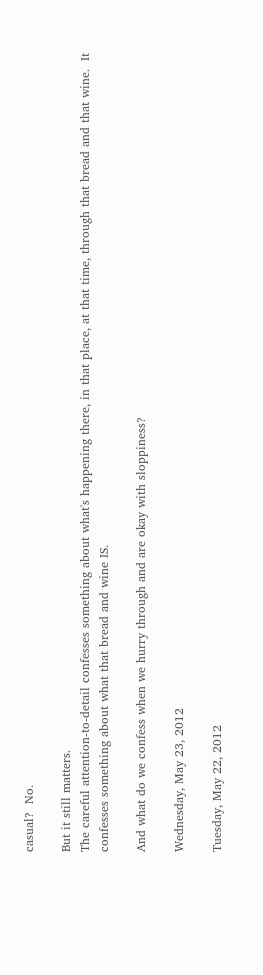casual?  No.

But it still matters.
The careful attention-to-detail confesses something about what's happening there, in that place, at that time, through that bread and that wine.  It confesses something about what that bread and wine IS.

And what do we confess when we hurry through and are okay with sloppiness?

Wednesday, May 23, 2012

Tuesday, May 22, 2012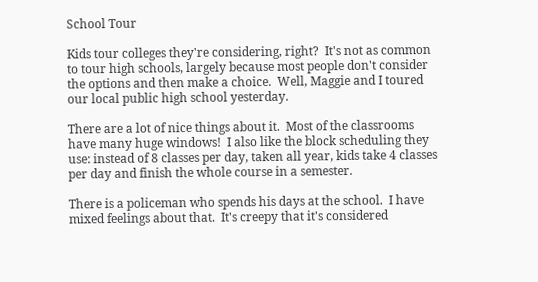School Tour

Kids tour colleges they're considering, right?  It's not as common to tour high schools, largely because most people don't consider the options and then make a choice.  Well, Maggie and I toured our local public high school yesterday.

There are a lot of nice things about it.  Most of the classrooms have many huge windows!  I also like the block scheduling they use: instead of 8 classes per day, taken all year, kids take 4 classes per day and finish the whole course in a semester.

There is a policeman who spends his days at the school.  I have mixed feelings about that.  It's creepy that it's considered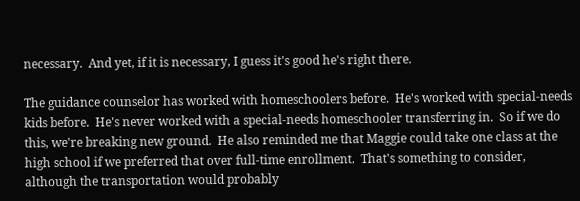necessary.  And yet, if it is necessary, I guess it's good he's right there.

The guidance counselor has worked with homeschoolers before.  He's worked with special-needs kids before.  He's never worked with a special-needs homeschooler transferring in.  So if we do this, we're breaking new ground.  He also reminded me that Maggie could take one class at the high school if we preferred that over full-time enrollment.  That's something to consider, although the transportation would probably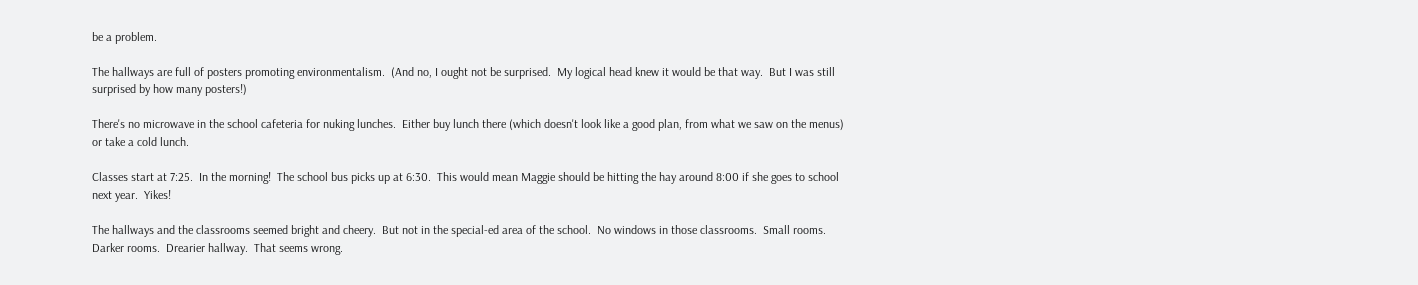be a problem.

The hallways are full of posters promoting environmentalism.  (And no, I ought not be surprised.  My logical head knew it would be that way.  But I was still surprised by how many posters!)

There's no microwave in the school cafeteria for nuking lunches.  Either buy lunch there (which doesn't look like a good plan, from what we saw on the menus) or take a cold lunch.

Classes start at 7:25.  In the morning!  The school bus picks up at 6:30.  This would mean Maggie should be hitting the hay around 8:00 if she goes to school next year.  Yikes!

The hallways and the classrooms seemed bright and cheery.  But not in the special-ed area of the school.  No windows in those classrooms.  Small rooms.  Darker rooms.  Drearier hallway.  That seems wrong.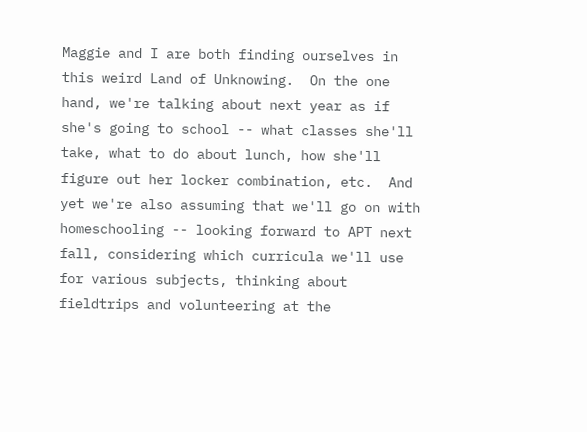Maggie and I are both finding ourselves in this weird Land of Unknowing.  On the one hand, we're talking about next year as if she's going to school -- what classes she'll take, what to do about lunch, how she'll figure out her locker combination, etc.  And yet we're also assuming that we'll go on with homeschooling -- looking forward to APT next fall, considering which curricula we'll use for various subjects, thinking about fieldtrips and volunteering at the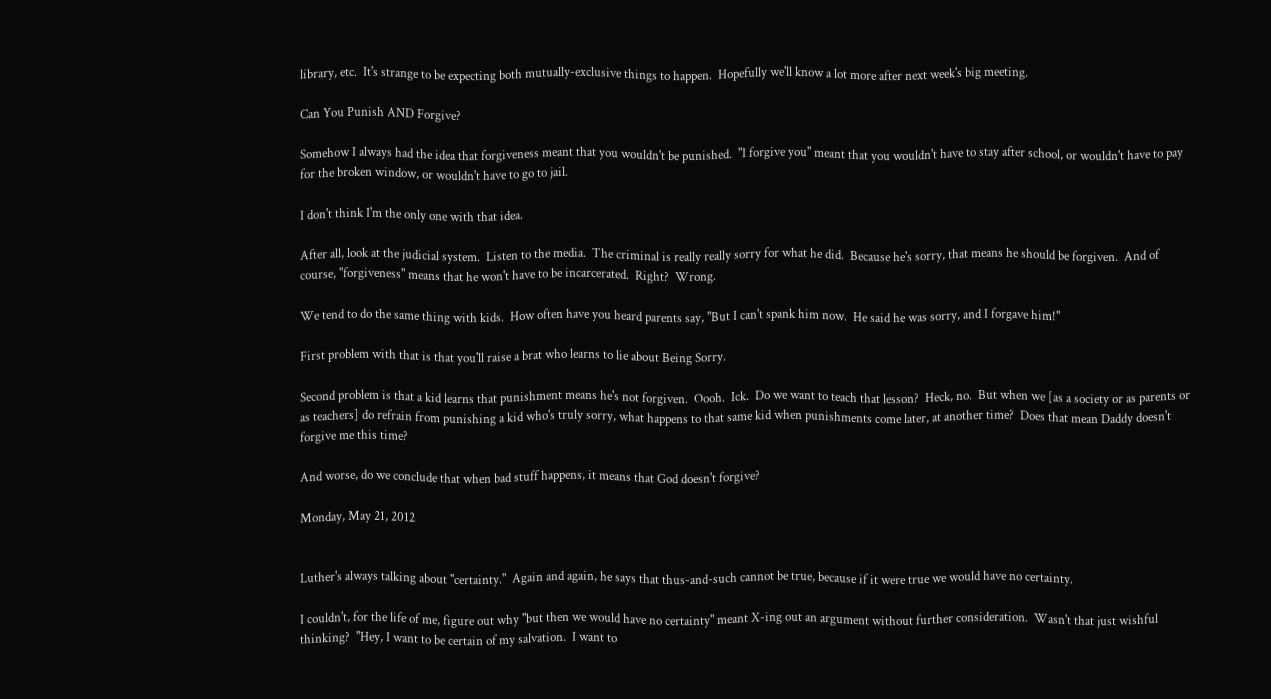library, etc.  It's strange to be expecting both mutually-exclusive things to happen.  Hopefully we'll know a lot more after next week's big meeting.

Can You Punish AND Forgive?

Somehow I always had the idea that forgiveness meant that you wouldn't be punished.  "I forgive you" meant that you wouldn't have to stay after school, or wouldn't have to pay for the broken window, or wouldn't have to go to jail.

I don't think I'm the only one with that idea.

After all, look at the judicial system.  Listen to the media.  The criminal is really really sorry for what he did.  Because he's sorry, that means he should be forgiven.  And of course, "forgiveness" means that he won't have to be incarcerated.  Right?  Wrong.

We tend to do the same thing with kids.  How often have you heard parents say, "But I can't spank him now.  He said he was sorry, and I forgave him!"

First problem with that is that you'll raise a brat who learns to lie about Being Sorry.

Second problem is that a kid learns that punishment means he's not forgiven.  Oooh.  Ick.  Do we want to teach that lesson?  Heck, no.  But when we [as a society or as parents or as teachers] do refrain from punishing a kid who's truly sorry, what happens to that same kid when punishments come later, at another time?  Does that mean Daddy doesn't forgive me this time?

And worse, do we conclude that when bad stuff happens, it means that God doesn't forgive?

Monday, May 21, 2012


Luther's always talking about "certainty."  Again and again, he says that thus-and-such cannot be true, because if it were true we would have no certainty.

I couldn't, for the life of me, figure out why "but then we would have no certainty" meant X-ing out an argument without further consideration.  Wasn't that just wishful thinking?  "Hey, I want to be certain of my salvation.  I want to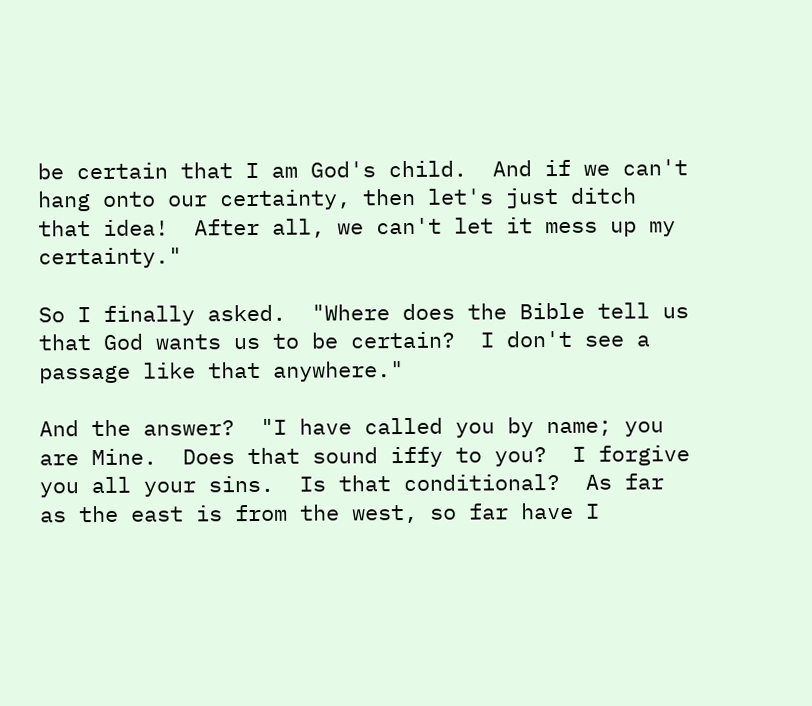be certain that I am God's child.  And if we can't hang onto our certainty, then let's just ditch that idea!  After all, we can't let it mess up my certainty."

So I finally asked.  "Where does the Bible tell us that God wants us to be certain?  I don't see a passage like that anywhere."

And the answer?  "I have called you by name; you are Mine.  Does that sound iffy to you?  I forgive you all your sins.  Is that conditional?  As far as the east is from the west, so far have I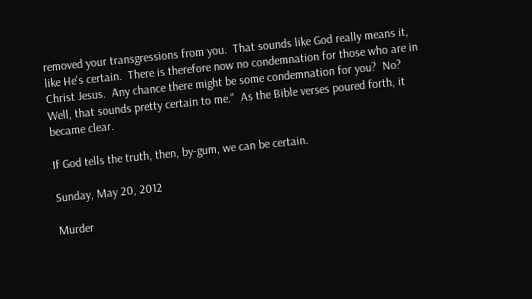removed your transgressions from you.  That sounds like God really means it, like He's certain.  There is therefore now no condemnation for those who are in Christ Jesus.  Any chance there might be some condemnation for you?  No?  Well, that sounds pretty certain to me."  As the Bible verses poured forth, it became clear.

If God tells the truth, then, by-gum, we can be certain.

Sunday, May 20, 2012

Murder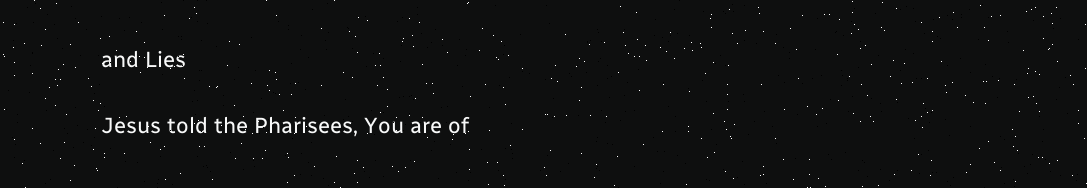and Lies

Jesus told the Pharisees, You are of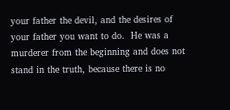your father the devil, and the desires of your father you want to do.  He was a murderer from the beginning and does not stand in the truth, because there is no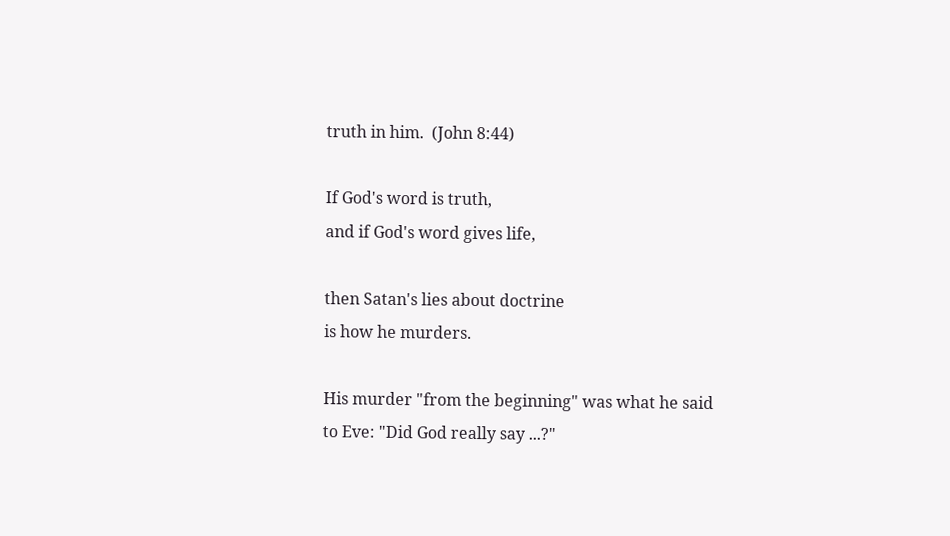truth in him.  (John 8:44)

If God's word is truth,
and if God's word gives life,

then Satan's lies about doctrine
is how he murders.

His murder "from the beginning" was what he said to Eve: "Did God really say ...?"